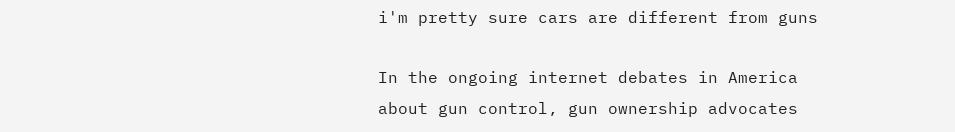i'm pretty sure cars are different from guns

In the ongoing internet debates in America about gun control, gun ownership advocates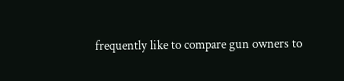frequently like to compare gun owners to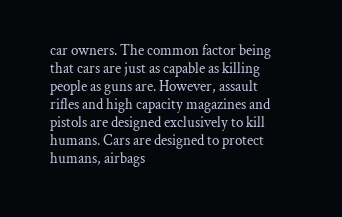car owners. The common factor being that cars are just as capable as killing people as guns are. However, assault rifles and high capacity magazines and pistols are designed exclusively to kill humans. Cars are designed to protect humans, airbags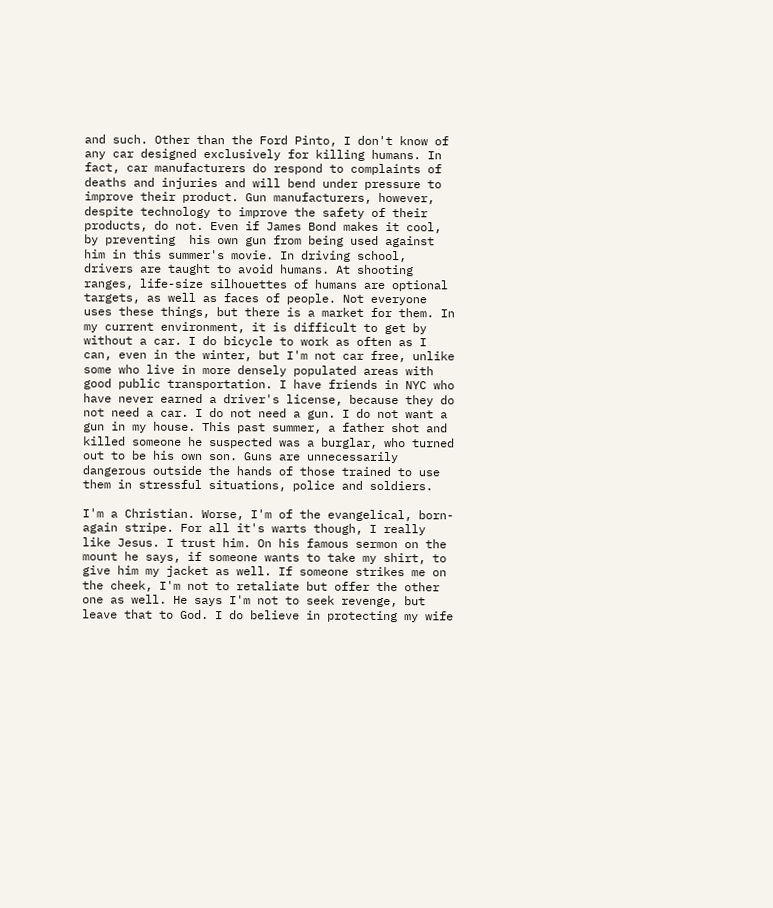and such. Other than the Ford Pinto, I don't know of any car designed exclusively for killing humans. In fact, car manufacturers do respond to complaints of deaths and injuries and will bend under pressure to improve their product. Gun manufacturers, however, despite technology to improve the safety of their products, do not. Even if James Bond makes it cool, by preventing  his own gun from being used against him in this summer's movie. In driving school, drivers are taught to avoid humans. At shooting ranges, life-size silhouettes of humans are optional targets, as well as faces of people. Not everyone uses these things, but there is a market for them. In my current environment, it is difficult to get by without a car. I do bicycle to work as often as I can, even in the winter, but I'm not car free, unlike some who live in more densely populated areas with good public transportation. I have friends in NYC who have never earned a driver's license, because they do not need a car. I do not need a gun. I do not want a gun in my house. This past summer, a father shot and killed someone he suspected was a burglar, who turned out to be his own son. Guns are unnecessarily dangerous outside the hands of those trained to use them in stressful situations, police and soldiers.

I'm a Christian. Worse, I'm of the evangelical, born-again stripe. For all it's warts though, I really like Jesus. I trust him. On his famous sermon on the mount he says, if someone wants to take my shirt, to give him my jacket as well. If someone strikes me on the cheek, I'm not to retaliate but offer the other one as well. He says I'm not to seek revenge, but leave that to God. I do believe in protecting my wife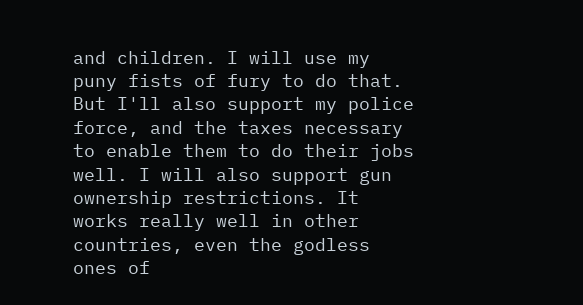and children. I will use my puny fists of fury to do that. But I'll also support my police force, and the taxes necessary to enable them to do their jobs well. I will also support gun ownership restrictions. It works really well in other countries, even the godless ones of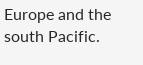Europe and the south Pacific.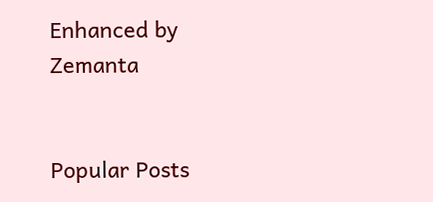Enhanced by Zemanta


Popular Posts